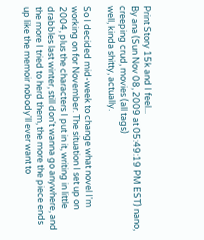Print Story 15k and I feel...
By ana (Sun Nov 08, 2009 at 05:49:19 PM EST) nano, creeping crud, movies (all tags)
well, kinda shitty, actually.

So I decided mid-week to change what novel I'm working on for November. The situation I set up on 2004, plus the characters I put in it, writing in little drabbles last winter, still don't wanna go anywhere, and the more I tried to herd them, the more the piece ends up like the memoir nobody'll ever want to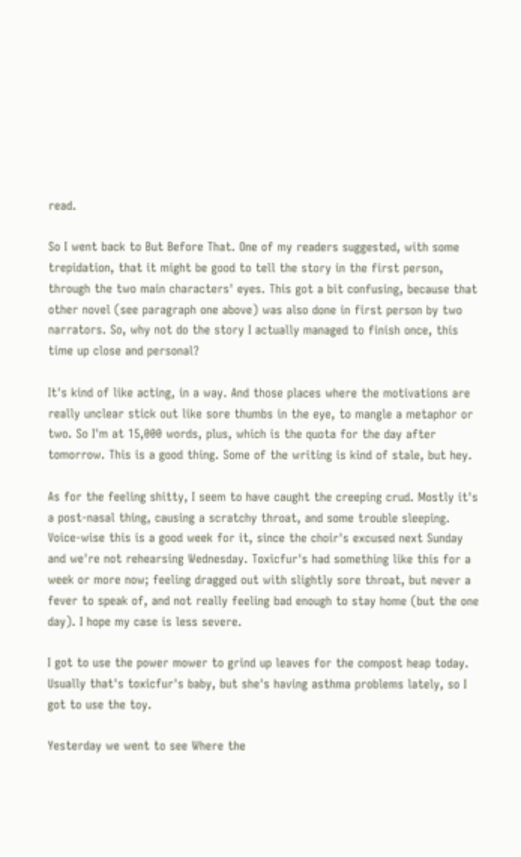read.

So I went back to But Before That. One of my readers suggested, with some trepidation, that it might be good to tell the story in the first person, through the two main characters' eyes. This got a bit confusing, because that other novel (see paragraph one above) was also done in first person by two narrators. So, why not do the story I actually managed to finish once, this time up close and personal?

It's kind of like acting, in a way. And those places where the motivations are really unclear stick out like sore thumbs in the eye, to mangle a metaphor or two. So I'm at 15,000 words, plus, which is the quota for the day after tomorrow. This is a good thing. Some of the writing is kind of stale, but hey.

As for the feeling shitty, I seem to have caught the creeping crud. Mostly it's a post-nasal thing, causing a scratchy throat, and some trouble sleeping. Voice-wise this is a good week for it, since the choir's excused next Sunday and we're not rehearsing Wednesday. Toxicfur's had something like this for a week or more now; feeling dragged out with slightly sore throat, but never a fever to speak of, and not really feeling bad enough to stay home (but the one day). I hope my case is less severe.

I got to use the power mower to grind up leaves for the compost heap today. Usually that's toxicfur's baby, but she's having asthma problems lately, so I got to use the toy.

Yesterday we went to see Where the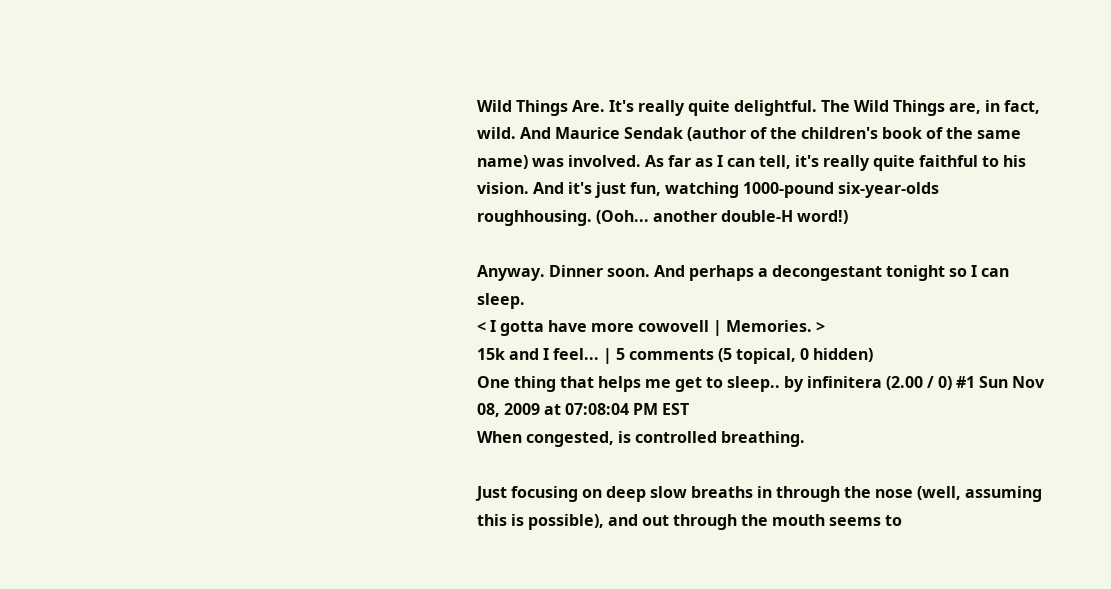Wild Things Are. It's really quite delightful. The Wild Things are, in fact, wild. And Maurice Sendak (author of the children's book of the same name) was involved. As far as I can tell, it's really quite faithful to his vision. And it's just fun, watching 1000-pound six-year-olds roughhousing. (Ooh... another double-H word!)

Anyway. Dinner soon. And perhaps a decongestant tonight so I can sleep.
< I gotta have more cowovell | Memories. >
15k and I feel... | 5 comments (5 topical, 0 hidden)
One thing that helps me get to sleep.. by infinitera (2.00 / 0) #1 Sun Nov 08, 2009 at 07:08:04 PM EST
When congested, is controlled breathing.

Just focusing on deep slow breaths in through the nose (well, assuming this is possible), and out through the mouth seems to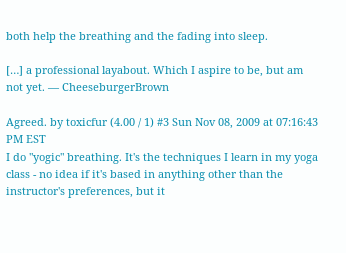both help the breathing and the fading into sleep.

[…] a professional layabout. Which I aspire to be, but am not yet. — CheeseburgerBrown

Agreed. by toxicfur (4.00 / 1) #3 Sun Nov 08, 2009 at 07:16:43 PM EST
I do "yogic" breathing. It's the techniques I learn in my yoga class - no idea if it's based in anything other than the instructor's preferences, but it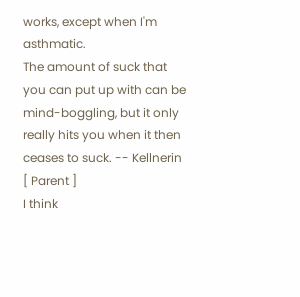works, except when I'm asthmatic.
The amount of suck that you can put up with can be mind-boggling, but it only really hits you when it then ceases to suck. -- Kellnerin
[ Parent ]
I think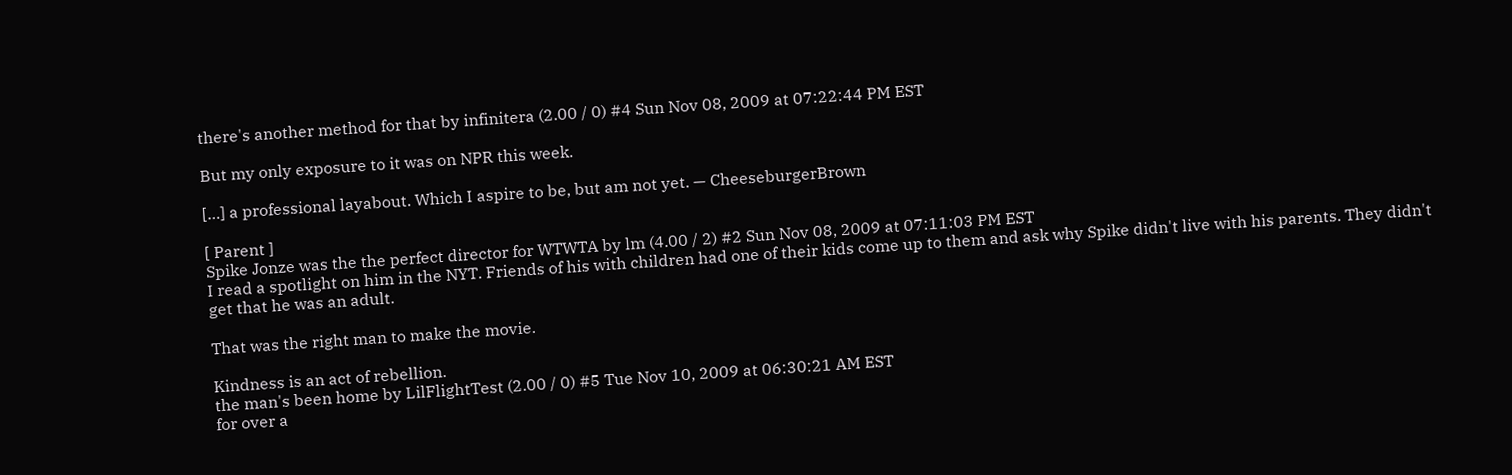there's another method for that by infinitera (2.00 / 0) #4 Sun Nov 08, 2009 at 07:22:44 PM EST

But my only exposure to it was on NPR this week.

[…] a professional layabout. Which I aspire to be, but am not yet. — CheeseburgerBrown

[ Parent ]
Spike Jonze was the the perfect director for WTWTA by lm (4.00 / 2) #2 Sun Nov 08, 2009 at 07:11:03 PM EST
I read a spotlight on him in the NYT. Friends of his with children had one of their kids come up to them and ask why Spike didn't live with his parents. They didn't get that he was an adult.

That was the right man to make the movie.

Kindness is an act of rebellion.
the man's been home by LilFlightTest (2.00 / 0) #5 Tue Nov 10, 2009 at 06:30:21 AM EST
for over a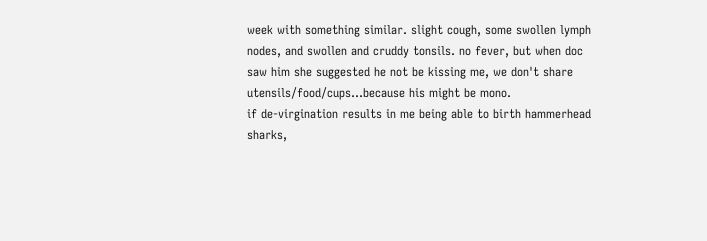week with something similar. slight cough, some swollen lymph nodes, and swollen and cruddy tonsils. no fever, but when doc saw him she suggested he not be kissing me, we don't share utensils/food/cups...because his might be mono.
if de-virgination results in me being able to birth hammerhead sharks,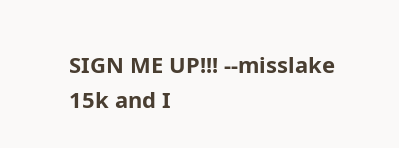SIGN ME UP!!! --misslake
15k and I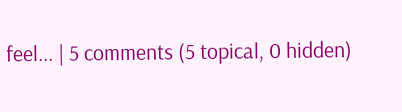feel... | 5 comments (5 topical, 0 hidden)